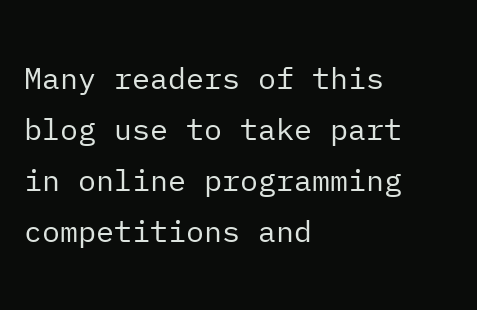Many readers of this blog use to take part in online programming competitions and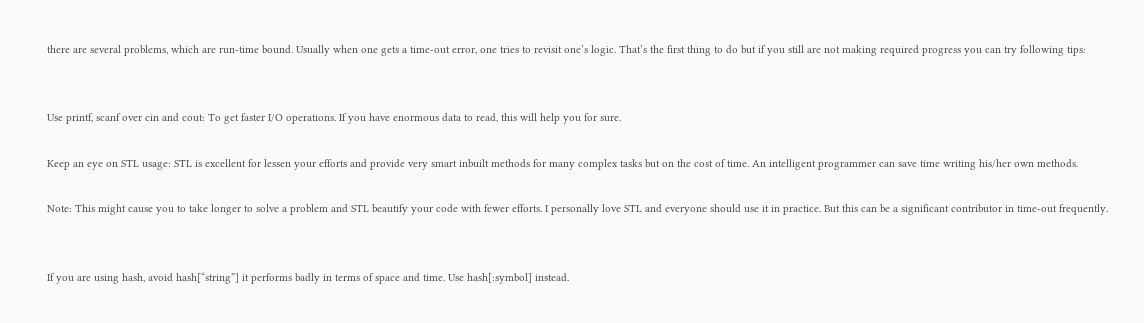there are several problems, which are run-time bound. Usually when one gets a time-out error, one tries to revisit one’s logic. That’s the first thing to do but if you still are not making required progress you can try following tips:


Use printf, scanf over cin and cout: To get faster I/O operations. If you have enormous data to read, this will help you for sure.

Keep an eye on STL usage: STL is excellent for lessen your efforts and provide very smart inbuilt methods for many complex tasks but on the cost of time. An intelligent programmer can save time writing his/her own methods.

Note: This might cause you to take longer to solve a problem and STL beautify your code with fewer efforts. I personally love STL and everyone should use it in practice. But this can be a significant contributor in time-out frequently.


If you are using hash, avoid hash[“string”] it performs badly in terms of space and time. Use hash[:symbol] instead.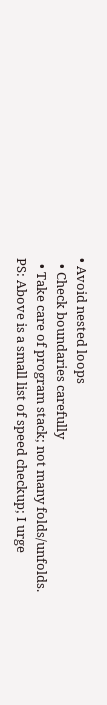• Avoid nested loops
  • Check boundaries carefully
  • Take care of program stack; not many folds/unfolds.
PS: Above is a small list of speed checkup; I urge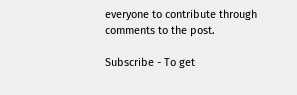everyone to contribute through comments to the post.

Subscribe - To get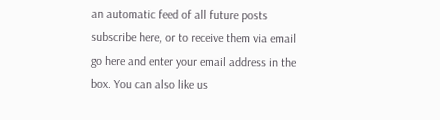an automatic feed of all future posts subscribe here, or to receive them via email go here and enter your email address in the box. You can also like us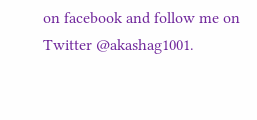on facebook and follow me on Twitter @akashag1001.